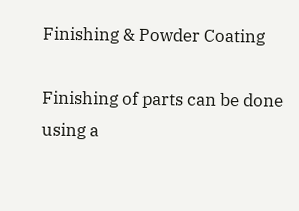Finishing & Powder Coating

Finishing of parts can be done using a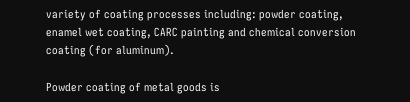variety of coating processes including: powder coating, enamel wet coating, CARC painting and chemical conversion coating (for aluminum).

Powder coating of metal goods is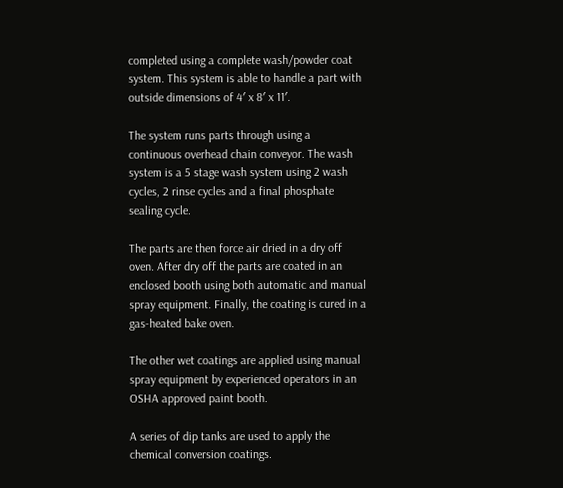completed using a complete wash/powder coat system. This system is able to handle a part with outside dimensions of 4′ x 8′ x 11′.

The system runs parts through using a continuous overhead chain conveyor. The wash system is a 5 stage wash system using 2 wash cycles, 2 rinse cycles and a final phosphate sealing cycle.

The parts are then force air dried in a dry off oven. After dry off the parts are coated in an enclosed booth using both automatic and manual spray equipment. Finally, the coating is cured in a gas-heated bake oven.

The other wet coatings are applied using manual spray equipment by experienced operators in an OSHA approved paint booth.

A series of dip tanks are used to apply the chemical conversion coatings.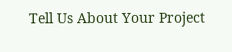Tell Us About Your Project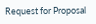Request for Proposal